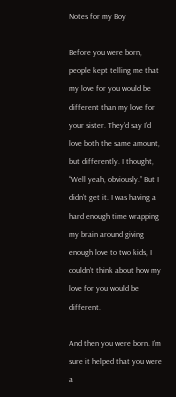Notes for my Boy

Before you were born, people kept telling me that my love for you would be different than my love for your sister. They’d say I’d love both the same amount, but differently. I thought, “Well yeah, obviously.” But I didn’t get it. I was having a hard enough time wrapping my brain around giving enough love to two kids, I couldn’t think about how my love for you would be different.

And then you were born. I’m sure it helped that you were a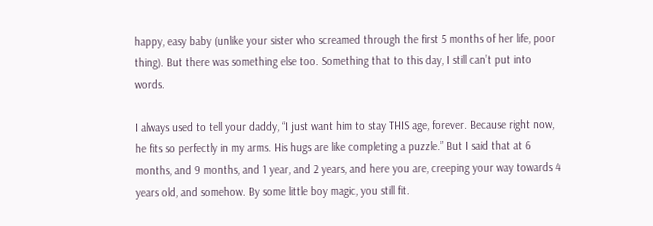happy, easy baby (unlike your sister who screamed through the first 5 months of her life, poor thing). But there was something else too. Something that to this day, I still can’t put into words.

I always used to tell your daddy, “I just want him to stay THIS age, forever. Because right now, he fits so perfectly in my arms. His hugs are like completing a puzzle.” But I said that at 6 months, and 9 months, and 1 year, and 2 years, and here you are, creeping your way towards 4 years old, and somehow. By some little boy magic, you still fit.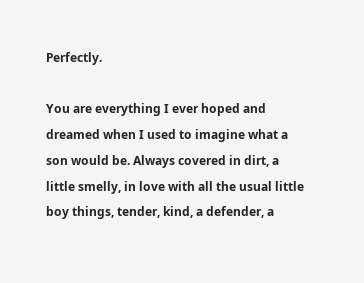Perfectly.

You are everything I ever hoped and dreamed when I used to imagine what a son would be. Always covered in dirt, a little smelly, in love with all the usual little boy things, tender, kind, a defender, a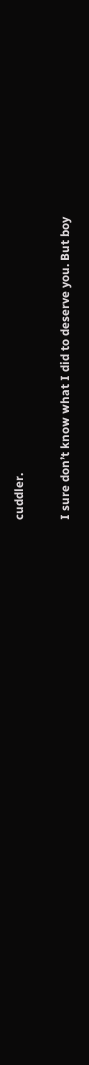cuddler.

I sure don’t know what I did to deserve you. But boy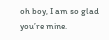oh boy, I am so glad you’re mine.